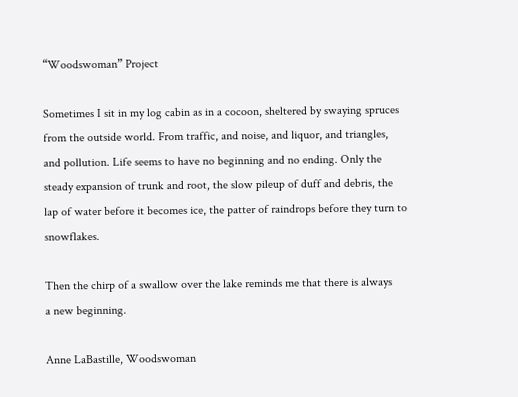“Woodswoman” Project

Sometimes I sit in my log cabin as in a cocoon, sheltered by swaying spruces from the outside world. From traffic, and noise, and liquor, and triangles, and pollution. Life seems to have no beginning and no ending. Only the steady expansion of trunk and root, the slow pileup of duff and debris, the lap of water before it becomes ice, the patter of raindrops before they turn to snowflakes.

Then the chirp of a swallow over the lake reminds me that there is always        a new beginning.

Anne LaBastille, Woodswoman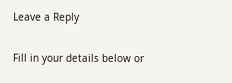Leave a Reply

Fill in your details below or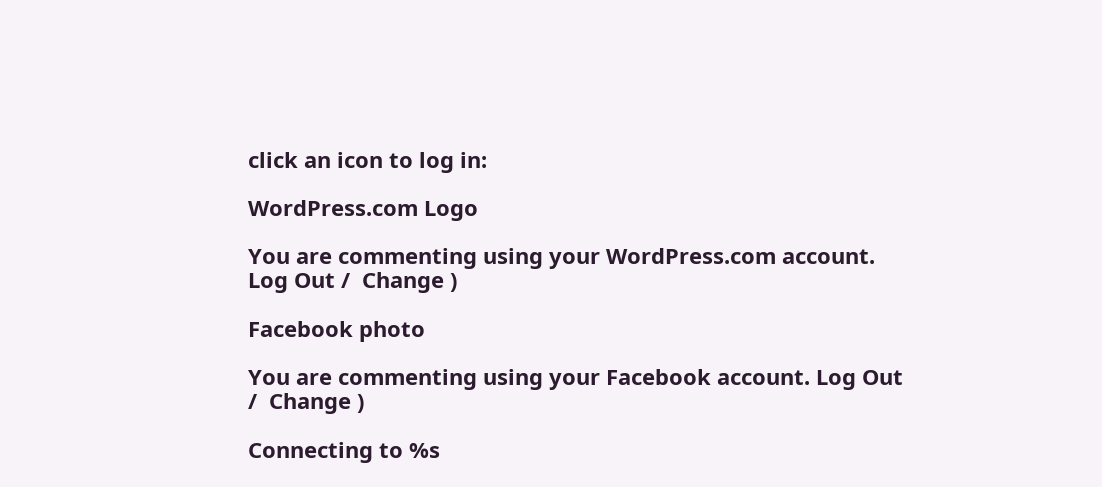click an icon to log in:

WordPress.com Logo

You are commenting using your WordPress.com account. Log Out /  Change )

Facebook photo

You are commenting using your Facebook account. Log Out /  Change )

Connecting to %s